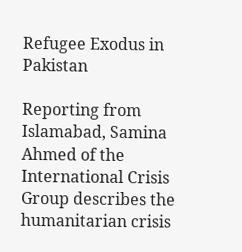Refugee Exodus in Pakistan

Reporting from Islamabad, Samina Ahmed of the International Crisis Group describes the humanitarian crisis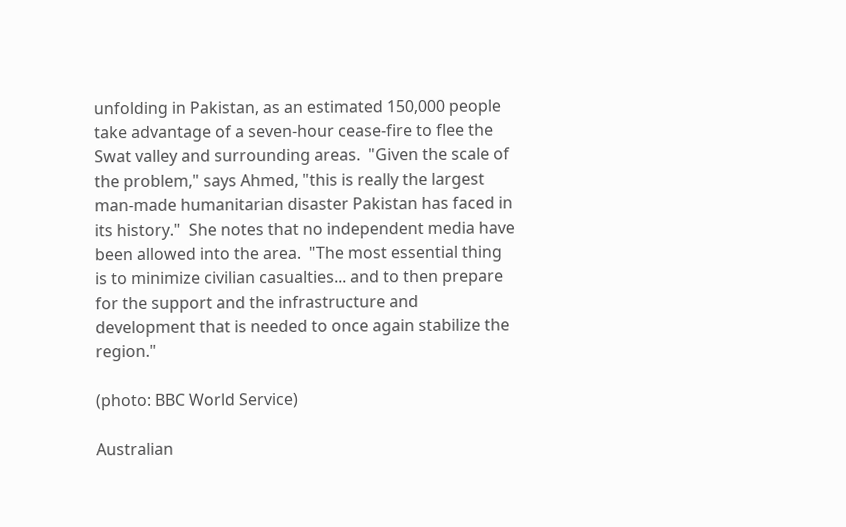unfolding in Pakistan, as an estimated 150,000 people take advantage of a seven-hour cease-fire to flee the Swat valley and surrounding areas.  "Given the scale of the problem," says Ahmed, "this is really the largest man-made humanitarian disaster Pakistan has faced in its history."  She notes that no independent media have been allowed into the area.  "The most essential thing is to minimize civilian casualties... and to then prepare for the support and the infrastructure and development that is needed to once again stabilize the region."

(photo: BBC World Service)

Australian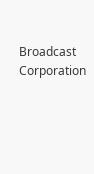Broadcast Corporation